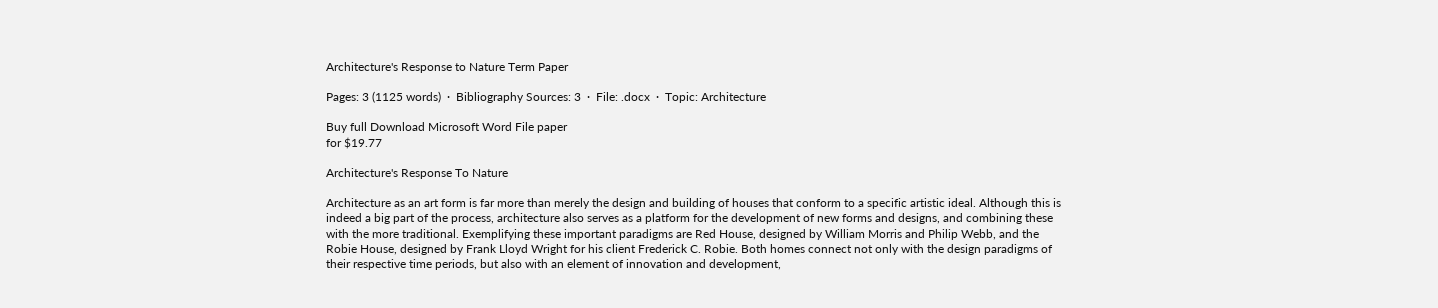Architecture's Response to Nature Term Paper

Pages: 3 (1125 words)  ·  Bibliography Sources: 3  ·  File: .docx  ·  Topic: Architecture

Buy full Download Microsoft Word File paper
for $19.77

Architecture's Response To Nature

Architecture as an art form is far more than merely the design and building of houses that conform to a specific artistic ideal. Although this is indeed a big part of the process, architecture also serves as a platform for the development of new forms and designs, and combining these with the more traditional. Exemplifying these important paradigms are Red House, designed by William Morris and Philip Webb, and the Robie House, designed by Frank Lloyd Wright for his client Frederick C. Robie. Both homes connect not only with the design paradigms of their respective time periods, but also with an element of innovation and development,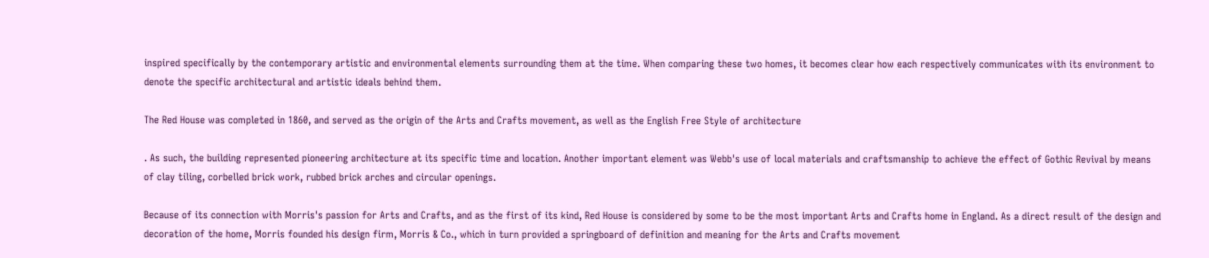inspired specifically by the contemporary artistic and environmental elements surrounding them at the time. When comparing these two homes, it becomes clear how each respectively communicates with its environment to denote the specific architectural and artistic ideals behind them.

The Red House was completed in 1860, and served as the origin of the Arts and Crafts movement, as well as the English Free Style of architecture

. As such, the building represented pioneering architecture at its specific time and location. Another important element was Webb's use of local materials and craftsmanship to achieve the effect of Gothic Revival by means of clay tiling, corbelled brick work, rubbed brick arches and circular openings.

Because of its connection with Morris's passion for Arts and Crafts, and as the first of its kind, Red House is considered by some to be the most important Arts and Crafts home in England. As a direct result of the design and decoration of the home, Morris founded his design firm, Morris & Co., which in turn provided a springboard of definition and meaning for the Arts and Crafts movement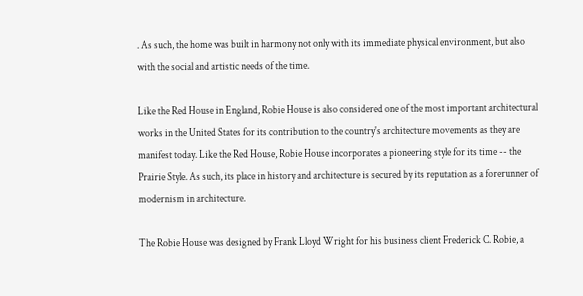. As such, the home was built in harmony not only with its immediate physical environment, but also with the social and artistic needs of the time.

Like the Red House in England, Robie House is also considered one of the most important architectural works in the United States for its contribution to the country's architecture movements as they are manifest today. Like the Red House, Robie House incorporates a pioneering style for its time -- the Prairie Style. As such, its place in history and architecture is secured by its reputation as a forerunner of modernism in architecture.

The Robie House was designed by Frank Lloyd Wright for his business client Frederick C. Robie, a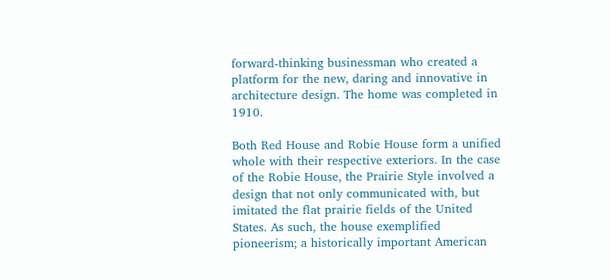forward-thinking businessman who created a platform for the new, daring and innovative in architecture design. The home was completed in 1910.

Both Red House and Robie House form a unified whole with their respective exteriors. In the case of the Robie House, the Prairie Style involved a design that not only communicated with, but imitated the flat prairie fields of the United States. As such, the house exemplified pioneerism; a historically important American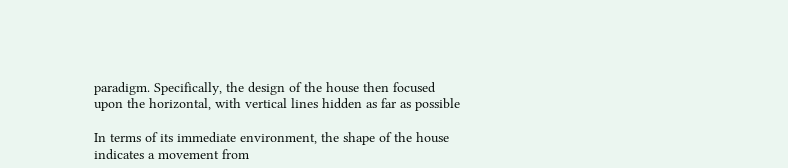paradigm. Specifically, the design of the house then focused upon the horizontal, with vertical lines hidden as far as possible

In terms of its immediate environment, the shape of the house indicates a movement from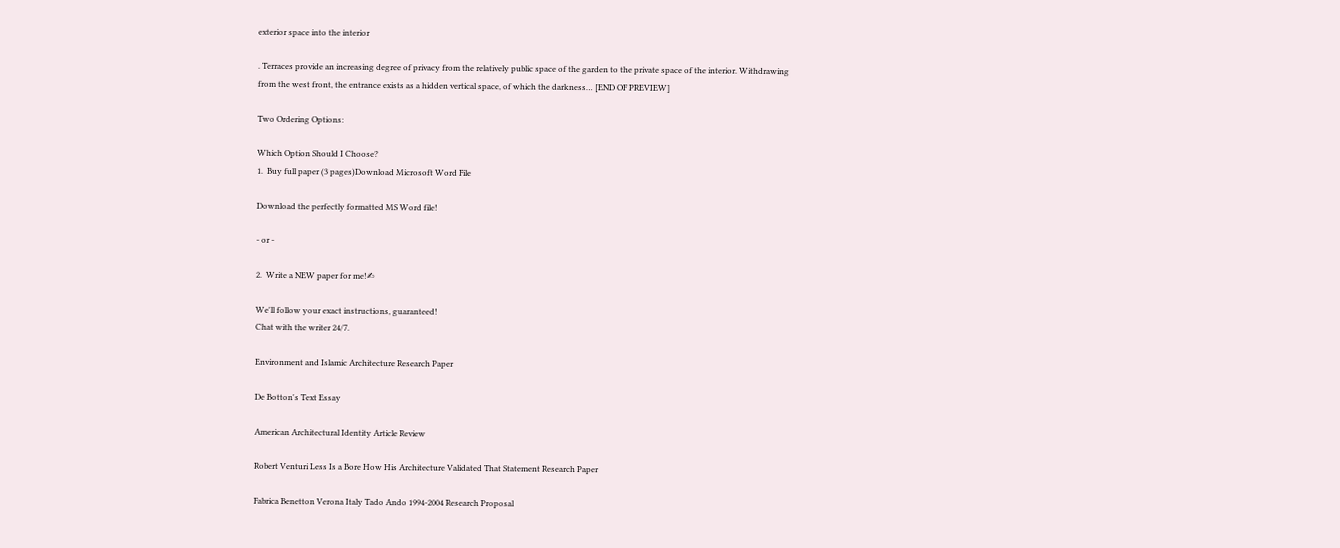exterior space into the interior

. Terraces provide an increasing degree of privacy from the relatively public space of the garden to the private space of the interior. Withdrawing from the west front, the entrance exists as a hidden vertical space, of which the darkness… [END OF PREVIEW]

Two Ordering Options:

Which Option Should I Choose?
1.  Buy full paper (3 pages)Download Microsoft Word File

Download the perfectly formatted MS Word file!

- or -

2.  Write a NEW paper for me!✍

We'll follow your exact instructions, guaranteed!
Chat with the writer 24/7.

Environment and Islamic Architecture Research Paper

De Botton's Text Essay

American Architectural Identity Article Review

Robert Venturi Less Is a Bore How His Architecture Validated That Statement Research Paper

Fabrica Benetton Verona Italy Tado Ando 1994-2004 Research Proposal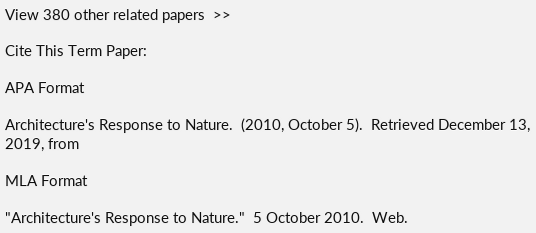View 380 other related papers  >>

Cite This Term Paper:

APA Format

Architecture's Response to Nature.  (2010, October 5).  Retrieved December 13, 2019, from

MLA Format

"Architecture's Response to Nature."  5 October 2010.  Web.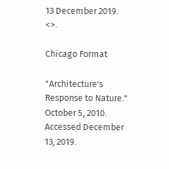13 December 2019. <>.

Chicago Format

"Architecture's Response to Nature."  October 5, 2010.  Accessed December 13, 2019.